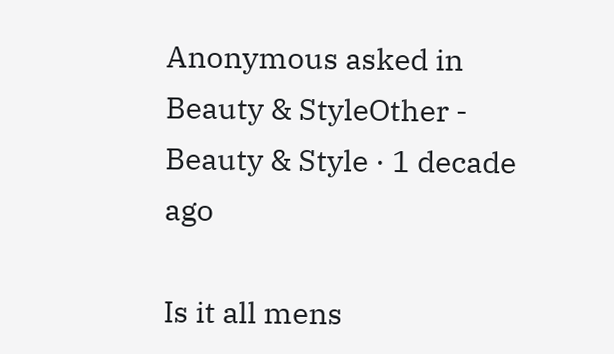Anonymous asked in Beauty & StyleOther - Beauty & Style · 1 decade ago

Is it all mens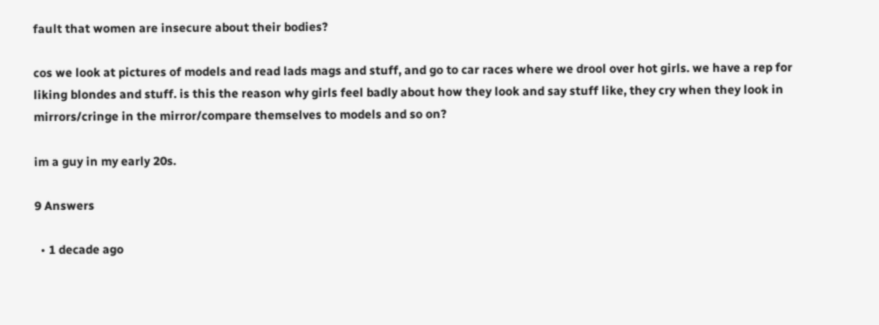fault that women are insecure about their bodies?

cos we look at pictures of models and read lads mags and stuff, and go to car races where we drool over hot girls. we have a rep for liking blondes and stuff. is this the reason why girls feel badly about how they look and say stuff like, they cry when they look in mirrors/cringe in the mirror/compare themselves to models and so on?

im a guy in my early 20s.

9 Answers

  • 1 decade ago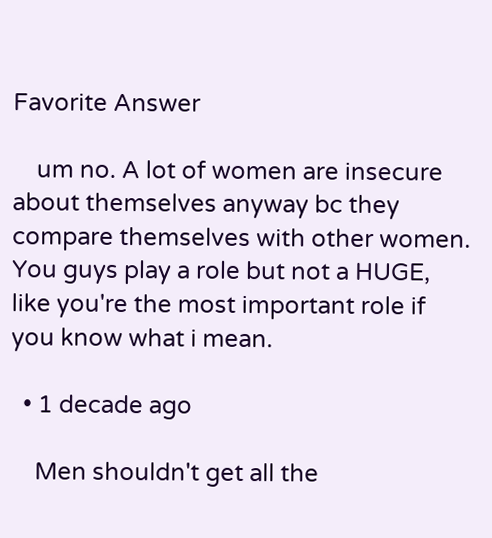Favorite Answer

    um no. A lot of women are insecure about themselves anyway bc they compare themselves with other women. You guys play a role but not a HUGE, like you're the most important role if you know what i mean.

  • 1 decade ago

    Men shouldn't get all the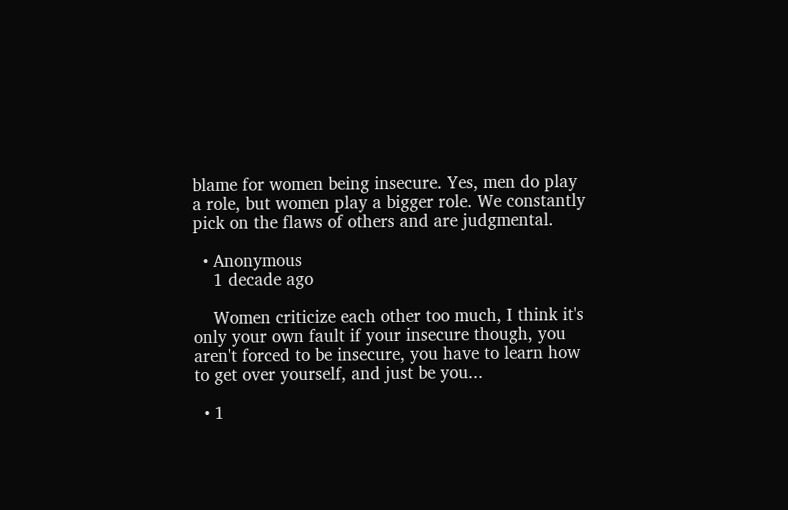blame for women being insecure. Yes, men do play a role, but women play a bigger role. We constantly pick on the flaws of others and are judgmental.

  • Anonymous
    1 decade ago

    Women criticize each other too much, I think it's only your own fault if your insecure though, you aren't forced to be insecure, you have to learn how to get over yourself, and just be you...

  • 1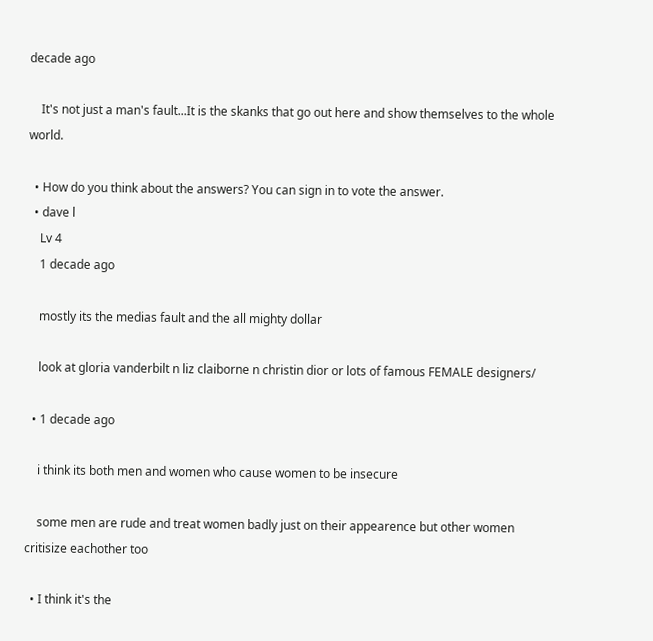decade ago

    It's not just a man's fault...It is the skanks that go out here and show themselves to the whole world.

  • How do you think about the answers? You can sign in to vote the answer.
  • dave l
    Lv 4
    1 decade ago

    mostly its the medias fault and the all mighty dollar

    look at gloria vanderbilt n liz claiborne n christin dior or lots of famous FEMALE designers/

  • 1 decade ago

    i think its both men and women who cause women to be insecure

    some men are rude and treat women badly just on their appearence but other women critisize eachother too

  • I think it's the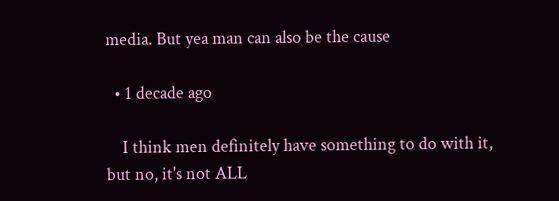media. But yea man can also be the cause

  • 1 decade ago

    I think men definitely have something to do with it, but no, it's not ALL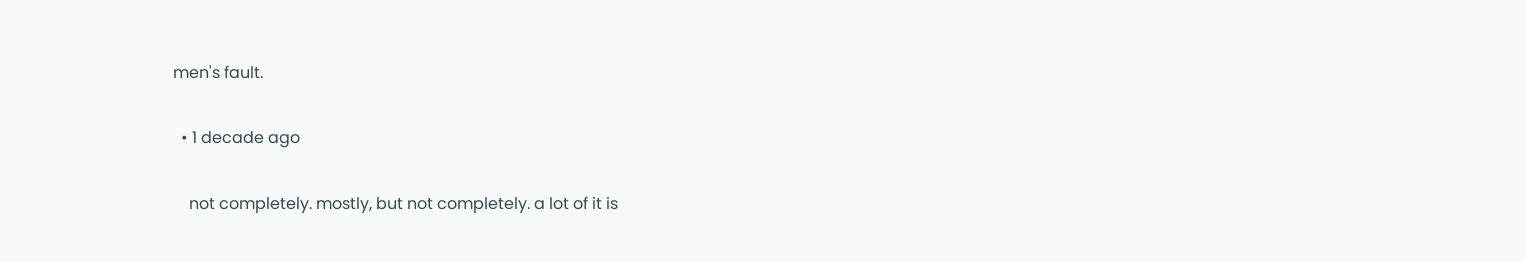men's fault.

  • 1 decade ago

    not completely. mostly, but not completely. a lot of it is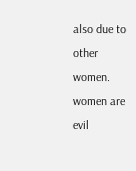also due to other women. women are evil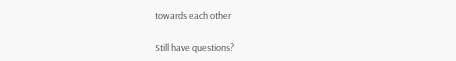towards each other

Still have questions?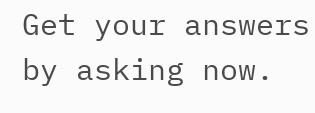Get your answers by asking now.